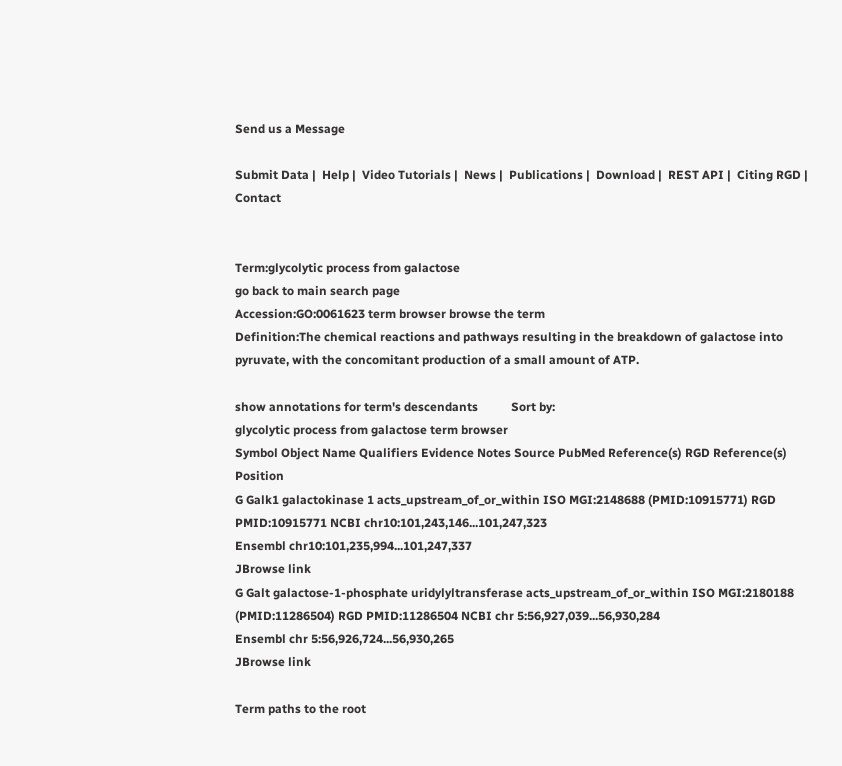Send us a Message

Submit Data |  Help |  Video Tutorials |  News |  Publications |  Download |  REST API |  Citing RGD |  Contact


Term:glycolytic process from galactose
go back to main search page
Accession:GO:0061623 term browser browse the term
Definition:The chemical reactions and pathways resulting in the breakdown of galactose into pyruvate, with the concomitant production of a small amount of ATP.

show annotations for term's descendants           Sort by:
glycolytic process from galactose term browser
Symbol Object Name Qualifiers Evidence Notes Source PubMed Reference(s) RGD Reference(s) Position
G Galk1 galactokinase 1 acts_upstream_of_or_within ISO MGI:2148688 (PMID:10915771) RGD PMID:10915771 NCBI chr10:101,243,146...101,247,323
Ensembl chr10:101,235,994...101,247,337
JBrowse link
G Galt galactose-1-phosphate uridylyltransferase acts_upstream_of_or_within ISO MGI:2180188 (PMID:11286504) RGD PMID:11286504 NCBI chr 5:56,927,039...56,930,284
Ensembl chr 5:56,926,724...56,930,265
JBrowse link

Term paths to the root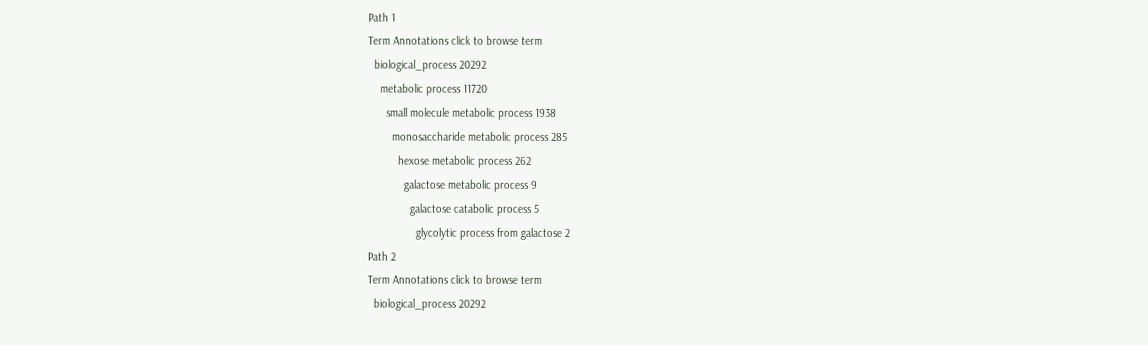Path 1
Term Annotations click to browse term
  biological_process 20292
    metabolic process 11720
      small molecule metabolic process 1938
        monosaccharide metabolic process 285
          hexose metabolic process 262
            galactose metabolic process 9
              galactose catabolic process 5
                glycolytic process from galactose 2
Path 2
Term Annotations click to browse term
  biological_process 20292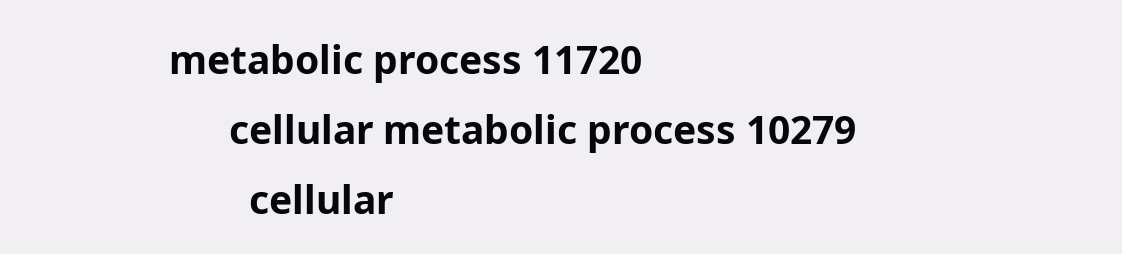metabolic process 11720
      cellular metabolic process 10279
        cellular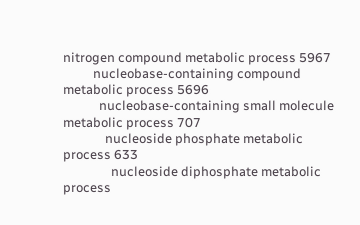nitrogen compound metabolic process 5967
          nucleobase-containing compound metabolic process 5696
            nucleobase-containing small molecule metabolic process 707
              nucleoside phosphate metabolic process 633
                nucleoside diphosphate metabolic process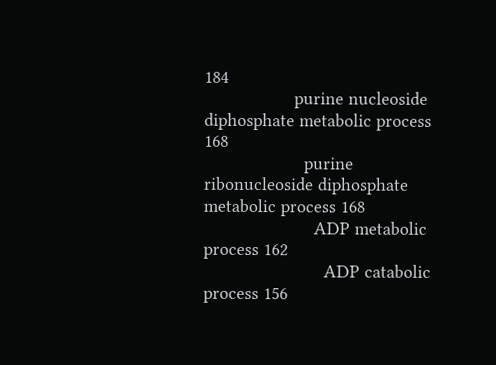184
                  purine nucleoside diphosphate metabolic process 168
                    purine ribonucleoside diphosphate metabolic process 168
                      ADP metabolic process 162
                        ADP catabolic process 156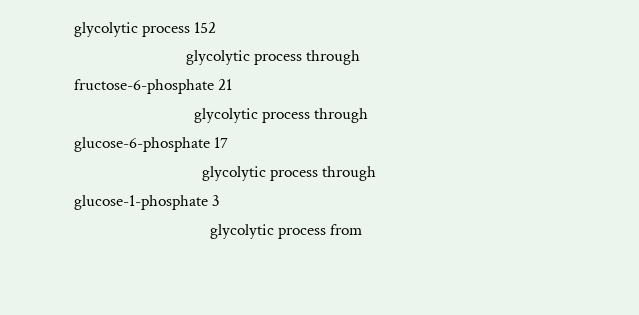glycolytic process 152
                            glycolytic process through fructose-6-phosphate 21
                              glycolytic process through glucose-6-phosphate 17
                                glycolytic process through glucose-1-phosphate 3
                                  glycolytic process from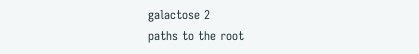galactose 2
paths to the root